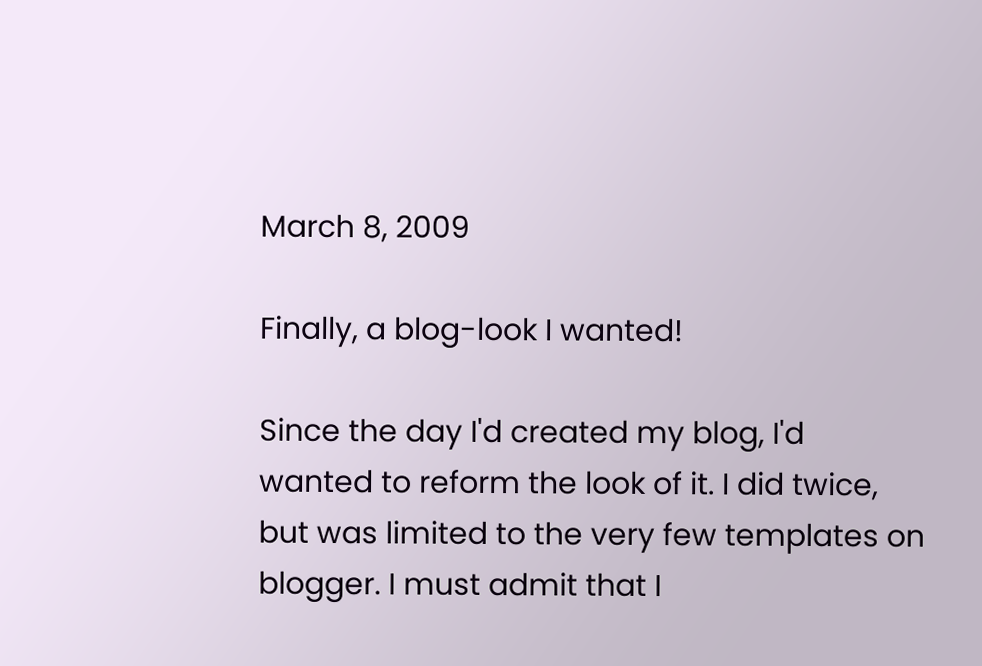March 8, 2009

Finally, a blog-look I wanted!

Since the day I'd created my blog, I'd wanted to reform the look of it. I did twice, but was limited to the very few templates on blogger. I must admit that I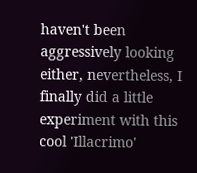haven't been aggressively looking either, nevertheless, I finally did a little experiment with this cool 'Illacrimo'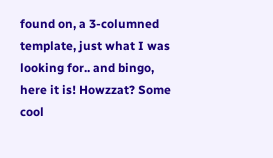found on, a 3-columned template, just what I was looking for.. and bingo, here it is! Howzzat? Some cool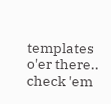templates o'er there.. check 'em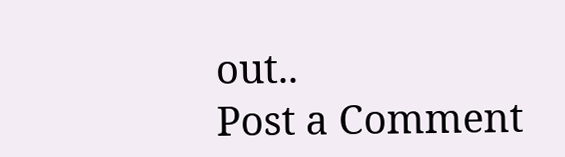out..
Post a Comment